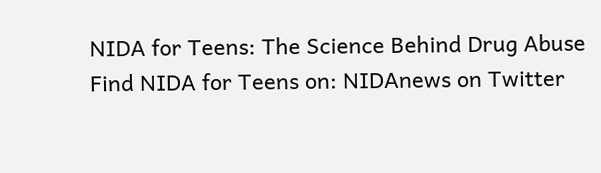NIDA for Teens: The Science Behind Drug Abuse
Find NIDA for Teens on: NIDAnews on Twitter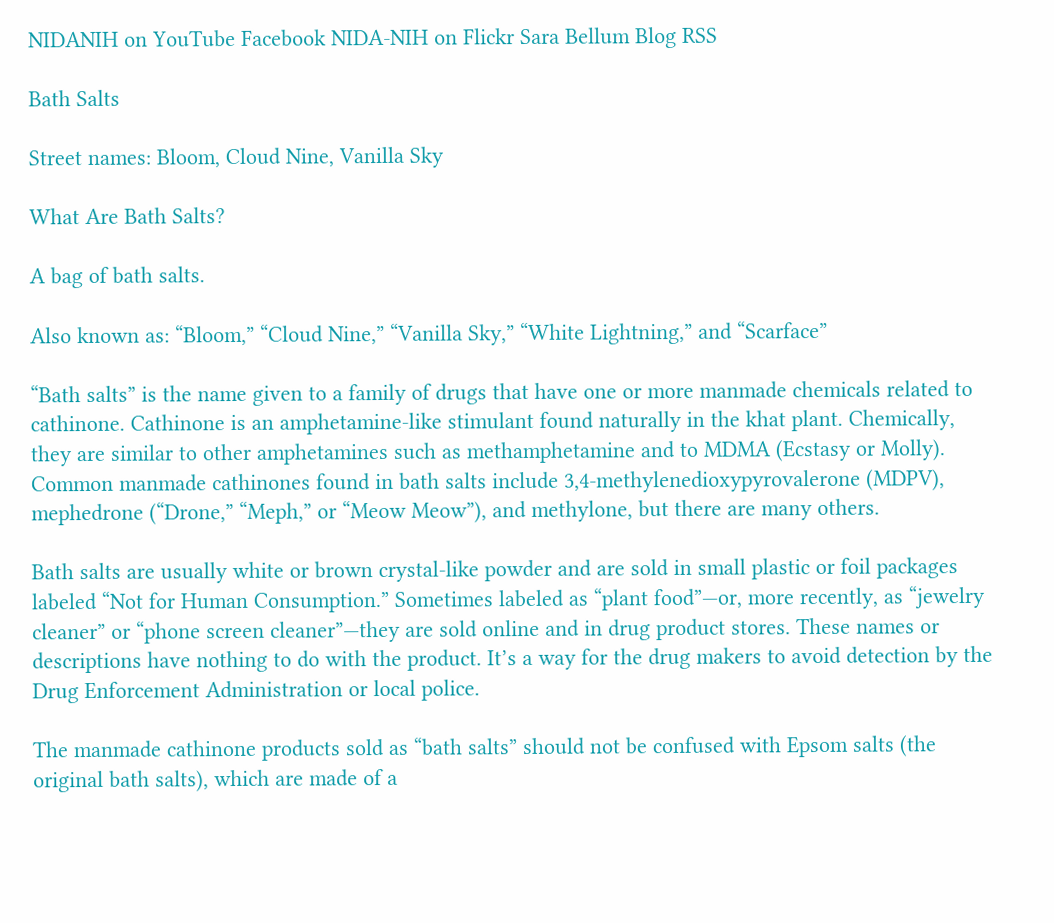NIDANIH on YouTube Facebook NIDA-NIH on Flickr Sara Bellum Blog RSS

Bath Salts

Street names: Bloom, Cloud Nine, Vanilla Sky

What Are Bath Salts?

A bag of bath salts.

Also known as: “Bloom,” “Cloud Nine,” “Vanilla Sky,” “White Lightning,” and “Scarface”

“Bath salts” is the name given to a family of drugs that have one or more manmade chemicals related to cathinone. Cathinone is an amphetamine-like stimulant found naturally in the khat plant. Chemically, they are similar to other amphetamines such as methamphetamine and to MDMA (Ecstasy or Molly). Common manmade cathinones found in bath salts include 3,4-methylenedioxypyrovalerone (MDPV), mephedrone (“Drone,” “Meph,” or “Meow Meow”), and methylone, but there are many others.

Bath salts are usually white or brown crystal-like powder and are sold in small plastic or foil packages labeled “Not for Human Consumption.” Sometimes labeled as “plant food”—or, more recently, as “jewelry cleaner” or “phone screen cleaner”—they are sold online and in drug product stores. These names or descriptions have nothing to do with the product. It’s a way for the drug makers to avoid detection by the Drug Enforcement Administration or local police.

The manmade cathinone products sold as “bath salts” should not be confused with Epsom salts (the original bath salts), which are made of a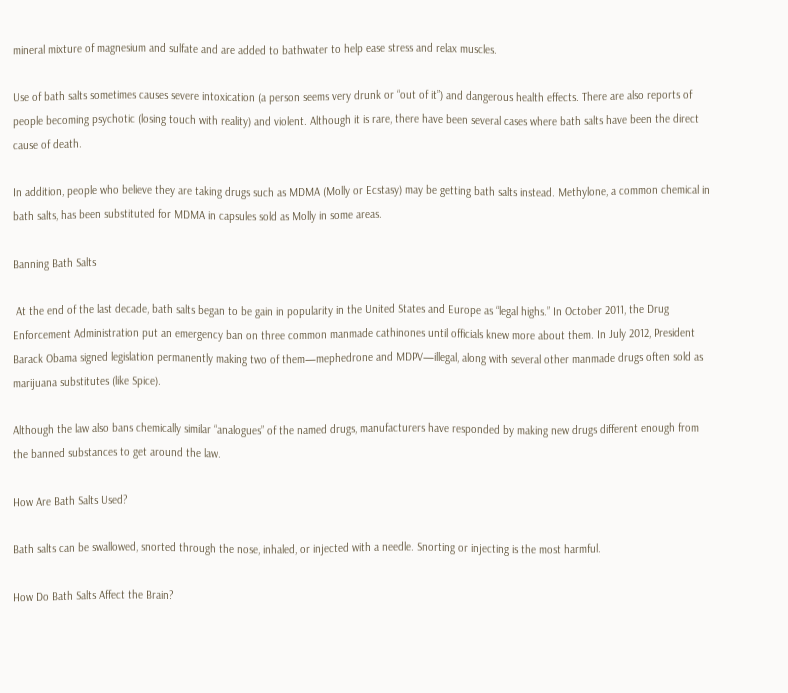mineral mixture of magnesium and sulfate and are added to bathwater to help ease stress and relax muscles.

Use of bath salts sometimes causes severe intoxication (a person seems very drunk or “out of it”) and dangerous health effects. There are also reports of people becoming psychotic (losing touch with reality) and violent. Although it is rare, there have been several cases where bath salts have been the direct cause of death.

In addition, people who believe they are taking drugs such as MDMA (Molly or Ecstasy) may be getting bath salts instead. Methylone, a common chemical in bath salts, has been substituted for MDMA in capsules sold as Molly in some areas.

Banning Bath Salts

 At the end of the last decade, bath salts began to be gain in popularity in the United States and Europe as “legal highs.” In October 2011, the Drug Enforcement Administration put an emergency ban on three common manmade cathinones until officials knew more about them. In July 2012, President Barack Obama signed legislation permanently making two of them—mephedrone and MDPV—illegal, along with several other manmade drugs often sold as marijuana substitutes (like Spice).

Although the law also bans chemically similar “analogues” of the named drugs, manufacturers have responded by making new drugs different enough from the banned substances to get around the law.

How Are Bath Salts Used?

Bath salts can be swallowed, snorted through the nose, inhaled, or injected with a needle. Snorting or injecting is the most harmful.

How Do Bath Salts Affect the Brain?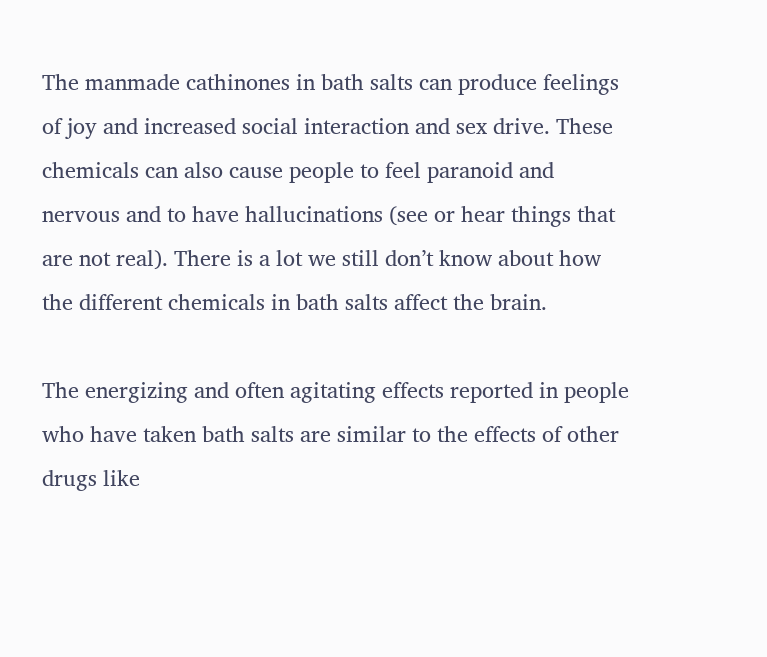The manmade cathinones in bath salts can produce feelings of joy and increased social interaction and sex drive. These chemicals can also cause people to feel paranoid and nervous and to have hallucinations (see or hear things that are not real). There is a lot we still don’t know about how the different chemicals in bath salts affect the brain.

The energizing and often agitating effects reported in people who have taken bath salts are similar to the effects of other drugs like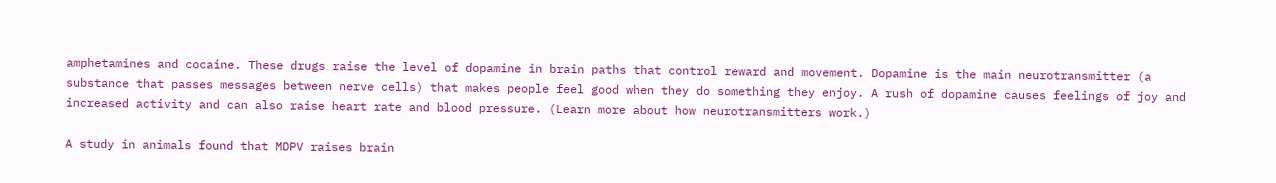amphetamines and cocaine. These drugs raise the level of dopamine in brain paths that control reward and movement. Dopamine is the main neurotransmitter (a substance that passes messages between nerve cells) that makes people feel good when they do something they enjoy. A rush of dopamine causes feelings of joy and increased activity and can also raise heart rate and blood pressure. (Learn more about how neurotransmitters work.)

A study in animals found that MDPV raises brain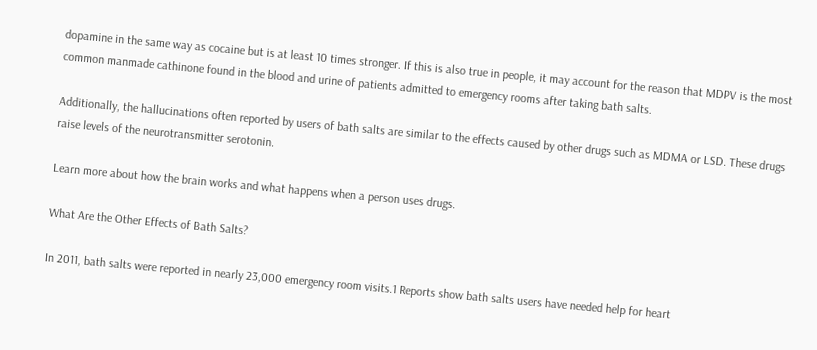dopamine in the same way as cocaine but is at least 10 times stronger. If this is also true in people, it may account for the reason that MDPV is the most common manmade cathinone found in the blood and urine of patients admitted to emergency rooms after taking bath salts.

Additionally, the hallucinations often reported by users of bath salts are similar to the effects caused by other drugs such as MDMA or LSD. These drugs raise levels of the neurotransmitter serotonin.

Learn more about how the brain works and what happens when a person uses drugs.

What Are the Other Effects of Bath Salts?

In 2011, bath salts were reported in nearly 23,000 emergency room visits.1 Reports show bath salts users have needed help for heart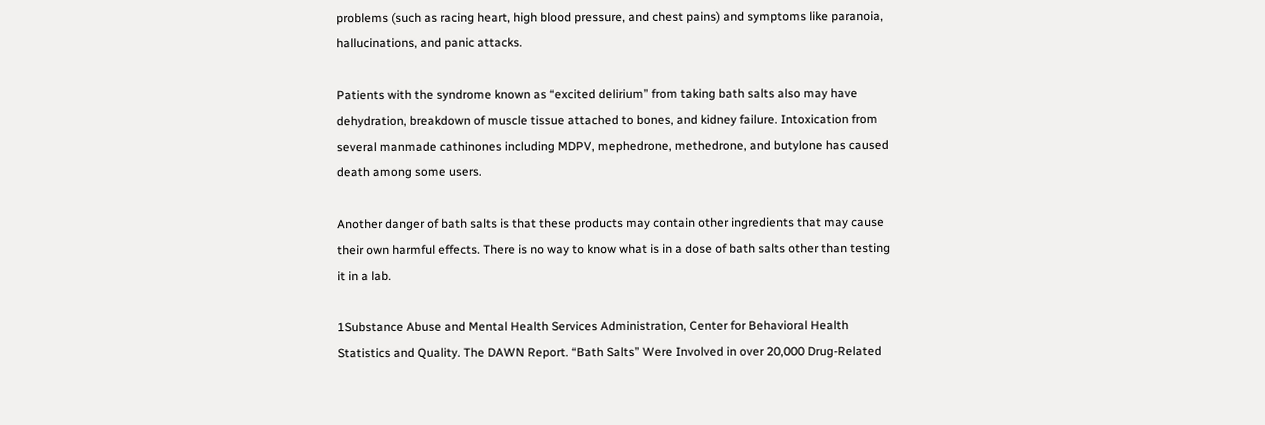problems (such as racing heart, high blood pressure, and chest pains) and symptoms like paranoia, hallucinations, and panic attacks.

Patients with the syndrome known as “excited delirium” from taking bath salts also may have dehydration, breakdown of muscle tissue attached to bones, and kidney failure. Intoxication from several manmade cathinones including MDPV, mephedrone, methedrone, and butylone has caused death among some users.

Another danger of bath salts is that these products may contain other ingredients that may cause their own harmful effects. There is no way to know what is in a dose of bath salts other than testing it in a lab.

1Substance Abuse and Mental Health Services Administration, Center for Behavioral Health Statistics and Quality. The DAWN Report. “Bath Salts” Were Involved in over 20,000 Drug-Related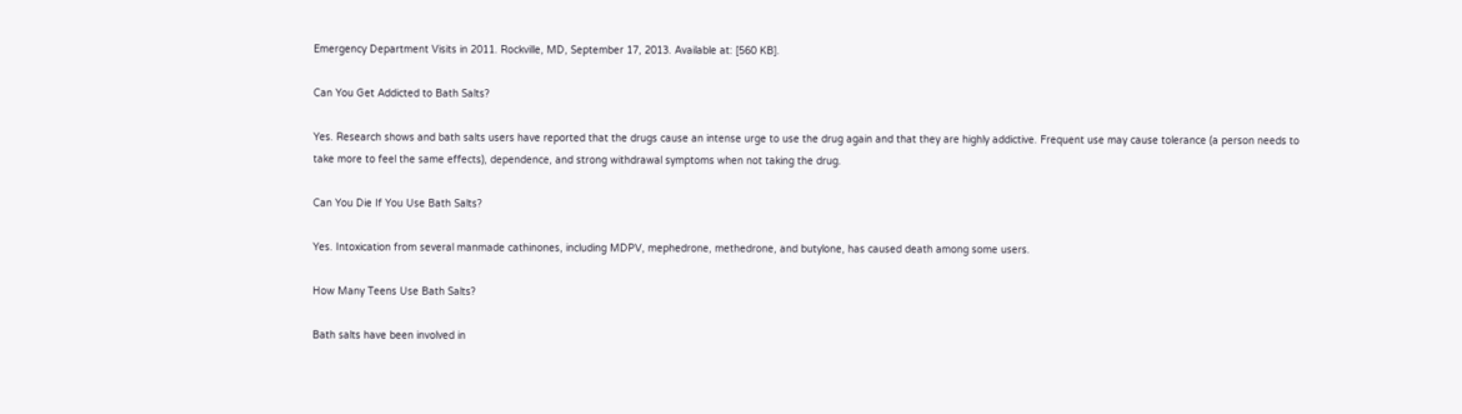Emergency Department Visits in 2011. Rockville, MD, September 17, 2013. Available at: [560 KB].

Can You Get Addicted to Bath Salts?

Yes. Research shows and bath salts users have reported that the drugs cause an intense urge to use the drug again and that they are highly addictive. Frequent use may cause tolerance (a person needs to take more to feel the same effects), dependence, and strong withdrawal symptoms when not taking the drug.

Can You Die If You Use Bath Salts?

Yes. Intoxication from several manmade cathinones, including MDPV, mephedrone, methedrone, and butylone, has caused death among some users.

How Many Teens Use Bath Salts?

Bath salts have been involved in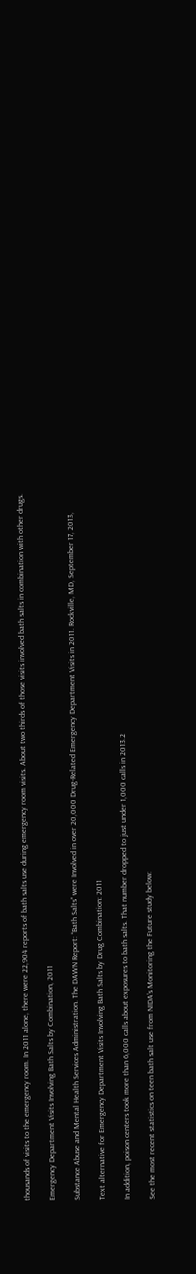thousands of visits to the emergency room. In 2011 alone, there were 22,904 reports of bath salts use during emergency room visits. About two thirds of those visits involved bath salts in combination with other drugs.

Emergency Department Visits Involving Bath Salts by Combination, 2011

Substance Abuse and Mental Health Services Administration. The DAWN Report: “Bath Salts” were Involved in over 20,000 Drug-Related Emergency Department Visits in 2011. Rockville, MD, September 17, 2013,

Text alternative for Emergency Department Visits Involving Bath Salts by Drug Combination: 2011

In addition, poison centers took more than 6,000 calls about exposures to bath salts. That number dropped to just under 1,000 calls in 2013.2

See the most recent statistics on teen bath salt use from NIDA’s Monitoring the Future study below: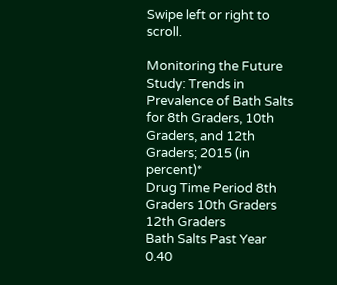Swipe left or right to scroll.

Monitoring the Future Study: Trends in Prevalence of Bath Salts for 8th Graders, 10th Graders, and 12th Graders; 2015 (in percent)*
Drug Time Period 8th Graders 10th Graders 12th Graders
Bath Salts Past Year 0.40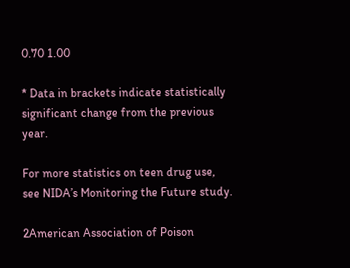0.70 1.00

* Data in brackets indicate statistically significant change from the previous year.

For more statistics on teen drug use, see NIDA’s Monitoring the Future study.

2American Association of Poison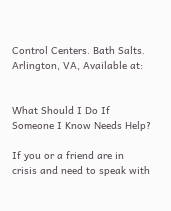Control Centers. Bath Salts. Arlington, VA, Available at:


What Should I Do If Someone I Know Needs Help?

If you or a friend are in crisis and need to speak with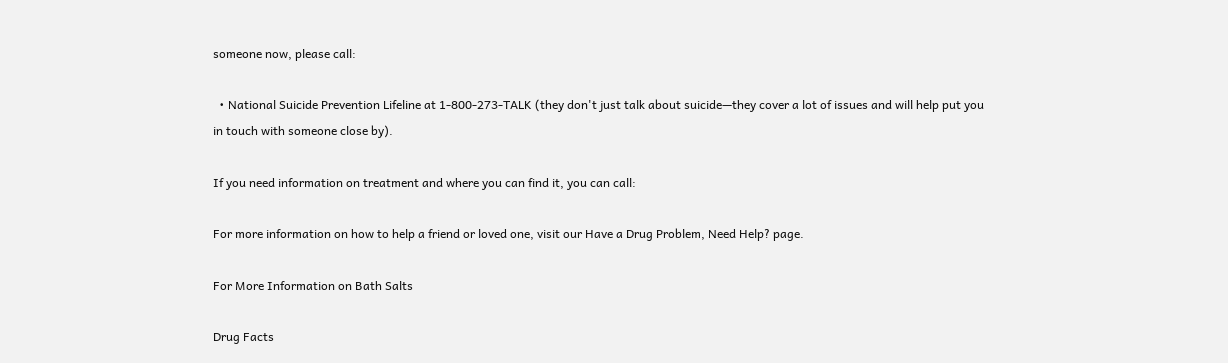someone now, please call:

  • National Suicide Prevention Lifeline at 1-800-273-TALK (they don't just talk about suicide—they cover a lot of issues and will help put you in touch with someone close by).

If you need information on treatment and where you can find it, you can call:

For more information on how to help a friend or loved one, visit our Have a Drug Problem, Need Help? page.

For More Information on Bath Salts

Drug Facts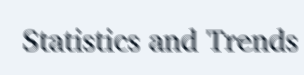Statistics and Trends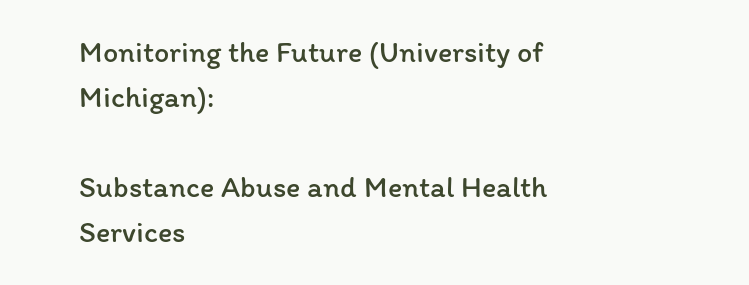Monitoring the Future (University of Michigan):

Substance Abuse and Mental Health Services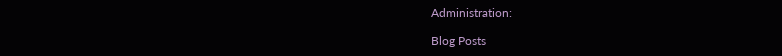Administration:

Blog Posts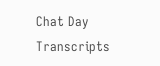Chat Day Transcripts